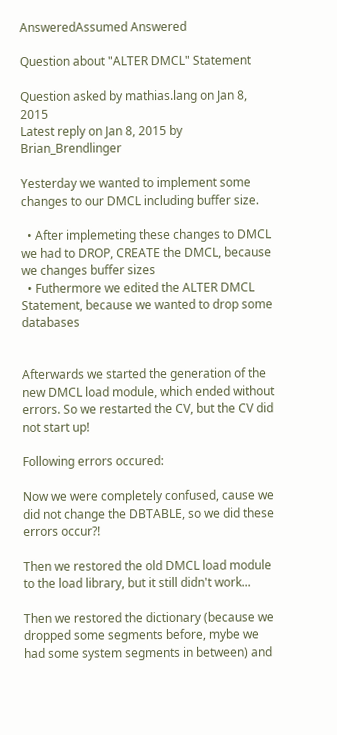AnsweredAssumed Answered

Question about "ALTER DMCL" Statement

Question asked by mathias.lang on Jan 8, 2015
Latest reply on Jan 8, 2015 by Brian_Brendlinger

Yesterday we wanted to implement some changes to our DMCL including buffer size.

  • After implemeting these changes to DMCL we had to DROP, CREATE the DMCL, because we changes buffer sizes
  • Futhermore we edited the ALTER DMCL Statement, because we wanted to drop some databases


Afterwards we started the generation of the new DMCL load module, which ended without errors. So we restarted the CV, but the CV did not start up!

Following errors occured:

Now we were completely confused, cause we did not change the DBTABLE, so we did these errors occur?!

Then we restored the old DMCL load module to the load library, but it still didn't work...

Then we restored the dictionary (because we dropped some segments before, mybe we had some system segments in between) and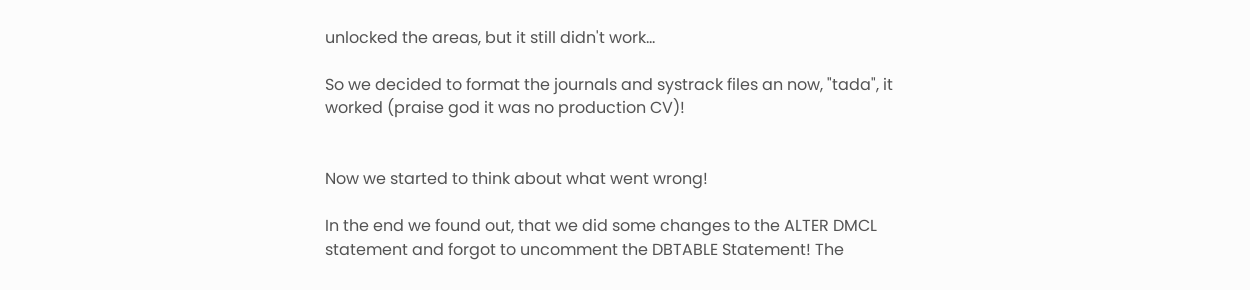unlocked the areas, but it still didn't work...

So we decided to format the journals and systrack files an now, "tada", it worked (praise god it was no production CV)!


Now we started to think about what went wrong!

In the end we found out, that we did some changes to the ALTER DMCL statement and forgot to uncomment the DBTABLE Statement! The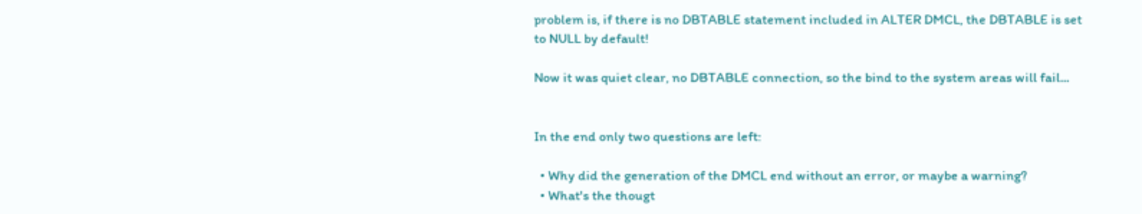problem is, if there is no DBTABLE statement included in ALTER DMCL, the DBTABLE is set to NULL by default!

Now it was quiet clear, no DBTABLE connection, so the bind to the system areas will fail...


In the end only two questions are left:

  • Why did the generation of the DMCL end without an error, or maybe a warning?
  • What's the thougt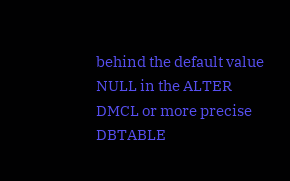behind the default value NULL in the ALTER DMCL or more precise DBTABLE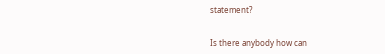statement?


Is there anybody how can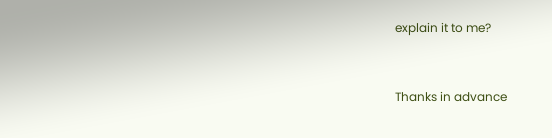explain it to me?


Thanks in advance